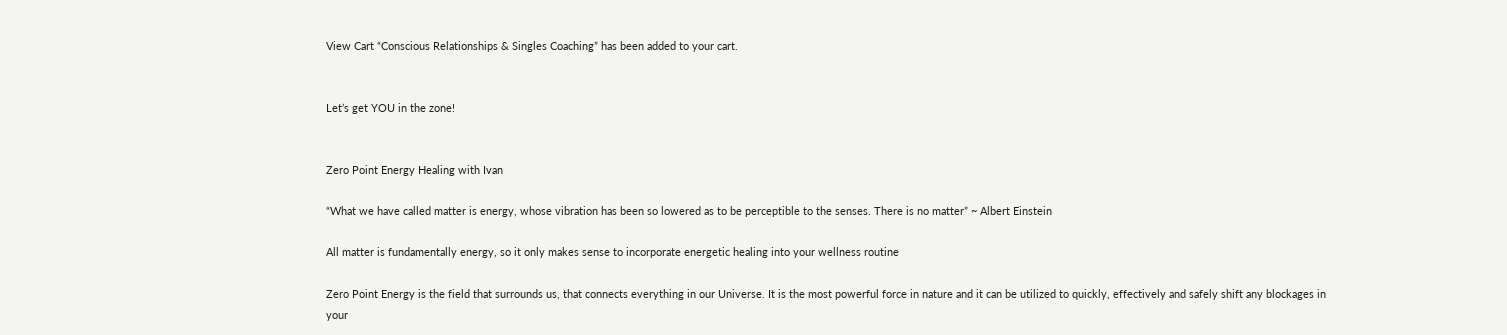View Cart “Conscious Relationships & Singles Coaching” has been added to your cart.


Let’s get YOU in the zone!


Zero Point Energy Healing with Ivan

“What we have called matter is energy, whose vibration has been so lowered as to be perceptible to the senses. There is no matter” ~ Albert Einstein

All matter is fundamentally energy, so it only makes sense to incorporate energetic healing into your wellness routine

Zero Point Energy is the field that surrounds us, that connects everything in our Universe. It is the most powerful force in nature and it can be utilized to quickly, effectively and safely shift any blockages in your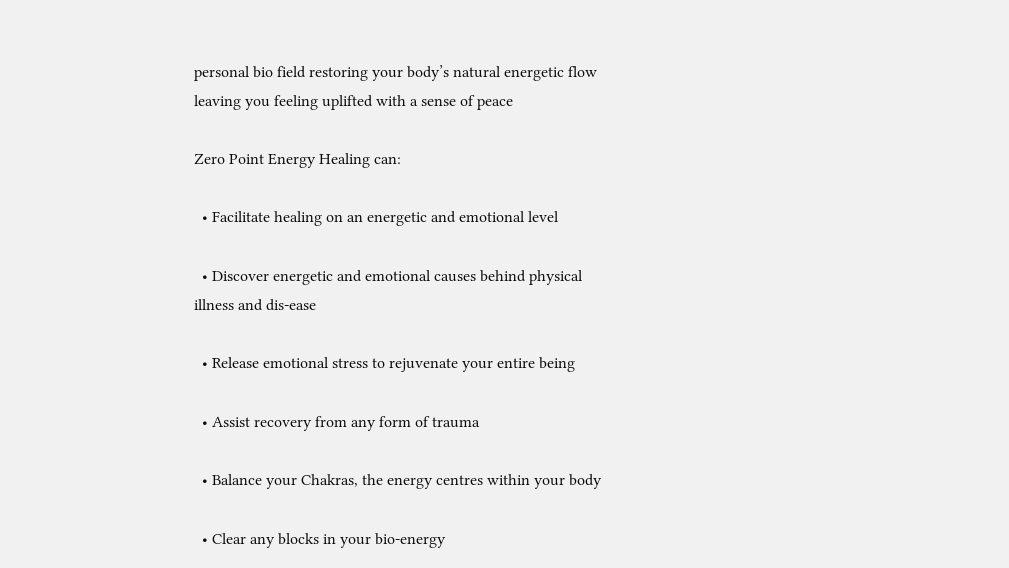personal bio field restoring your body’s natural energetic flow leaving you feeling uplifted with a sense of peace

Zero Point Energy Healing can:

  • Facilitate healing on an energetic and emotional level

  • Discover energetic and emotional causes behind physical illness and dis-ease

  • Release emotional stress to rejuvenate your entire being

  • Assist recovery from any form of trauma

  • Balance your Chakras, the energy centres within your body

  • Clear any blocks in your bio-energy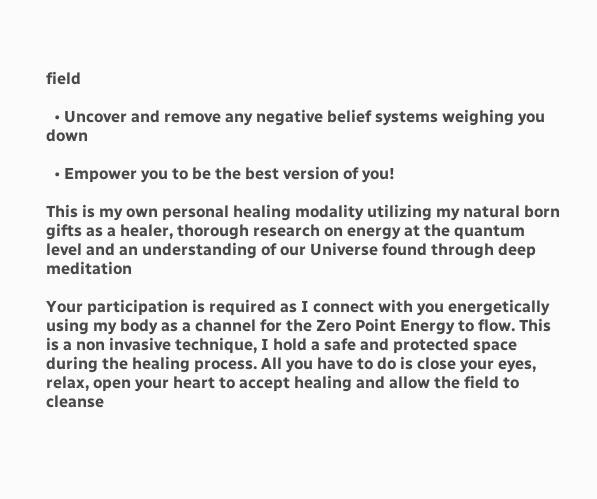field

  • Uncover and remove any negative belief systems weighing you down

  • Empower you to be the best version of you!

This is my own personal healing modality utilizing my natural born gifts as a healer, thorough research on energy at the quantum level and an understanding of our Universe found through deep meditation

Your participation is required as I connect with you energetically using my body as a channel for the Zero Point Energy to flow. This is a non invasive technique, I hold a safe and protected space during the healing process. All you have to do is close your eyes, relax, open your heart to accept healing and allow the field to cleanse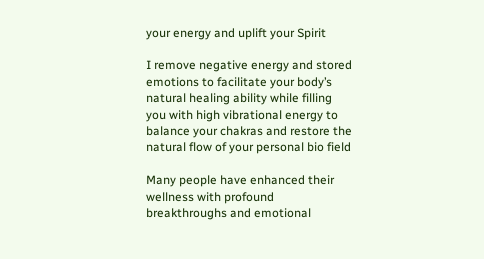your energy and uplift your Spirit

I remove negative energy and stored emotions to facilitate your body’s natural healing ability while filling you with high vibrational energy to balance your chakras and restore the natural flow of your personal bio field

Many people have enhanced their wellness with profound breakthroughs and emotional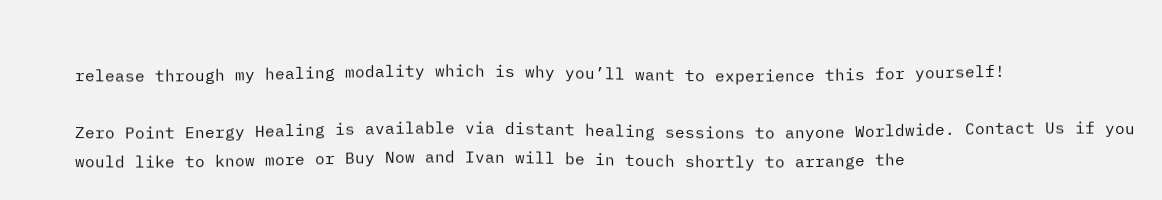release through my healing modality which is why you’ll want to experience this for yourself!

Zero Point Energy Healing is available via distant healing sessions to anyone Worldwide. Contact Us if you would like to know more or Buy Now and Ivan will be in touch shortly to arrange the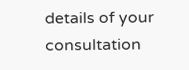details of your consultation